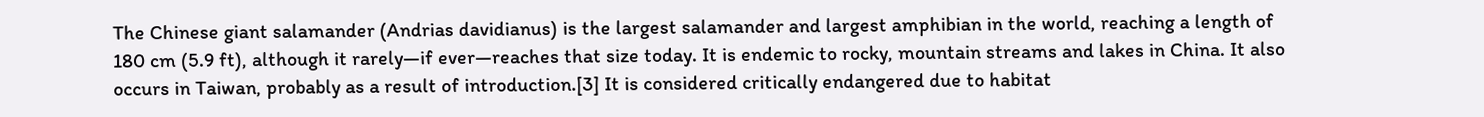The Chinese giant salamander (Andrias davidianus) is the largest salamander and largest amphibian in the world, reaching a length of 180 cm (5.9 ft), although it rarely—if ever—reaches that size today. It is endemic to rocky, mountain streams and lakes in China. It also occurs in Taiwan, probably as a result of introduction.[3] It is considered critically endangered due to habitat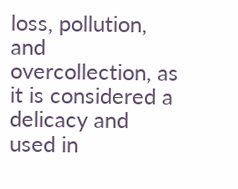loss, pollution, and overcollection, as it is considered a delicacy and used in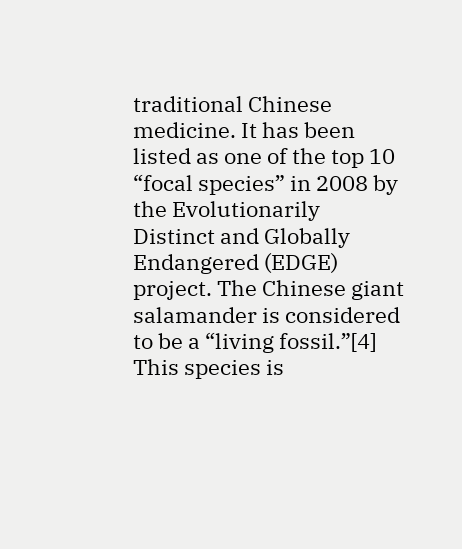traditional Chinese medicine. It has been listed as one of the top 10 “focal species” in 2008 by the Evolutionarily Distinct and Globally Endangered (EDGE) project. The Chinese giant salamander is considered to be a “living fossil.”[4] This species is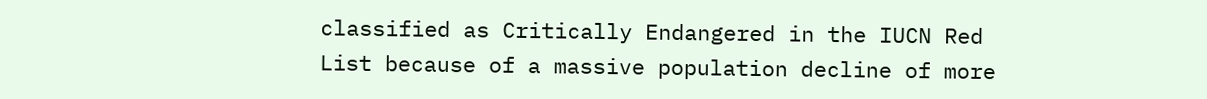classified as Critically Endangered in the IUCN Red List because of a massive population decline of more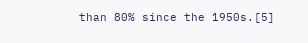than 80% since the 1950s.[5]